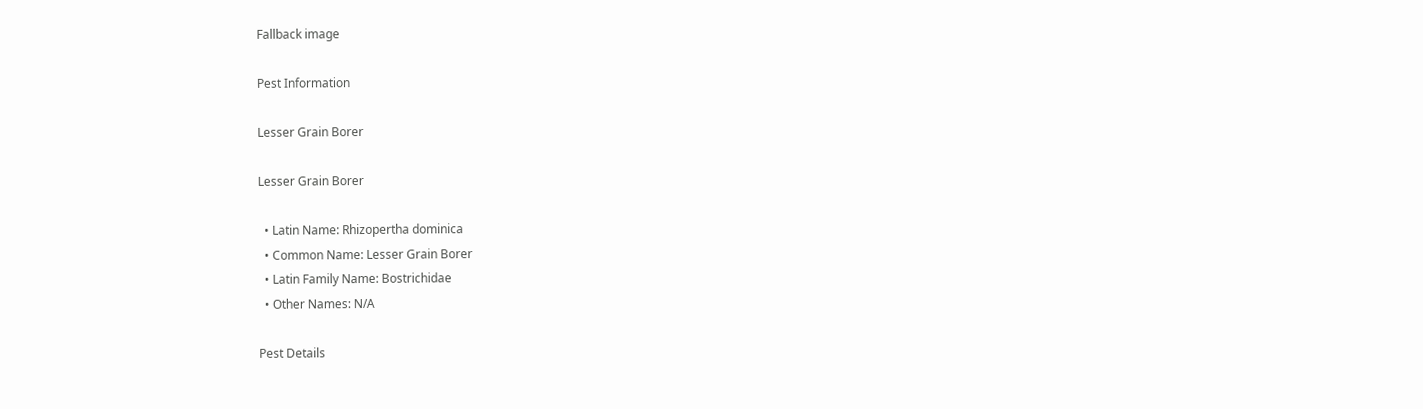Fallback image

Pest Information

Lesser Grain Borer

Lesser Grain Borer

  • Latin Name: Rhizopertha dominica
  • Common Name: Lesser Grain Borer
  • Latin Family Name: Bostrichidae
  • Other Names: N/A

Pest Details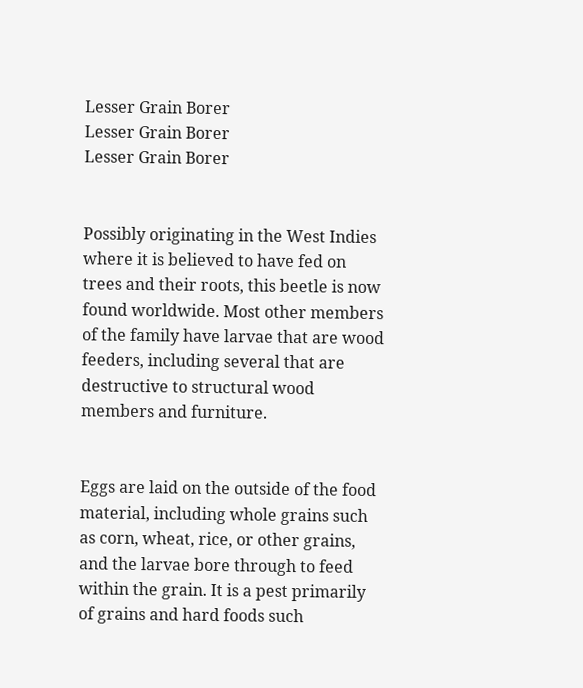Lesser Grain Borer
Lesser Grain Borer
Lesser Grain Borer


Possibly originating in the West Indies where it is believed to have fed on trees and their roots, this beetle is now found worldwide. Most other members of the family have larvae that are wood feeders, including several that are destructive to structural wood members and furniture.


Eggs are laid on the outside of the food material, including whole grains such as corn, wheat, rice, or other grains, and the larvae bore through to feed within the grain. It is a pest primarily of grains and hard foods such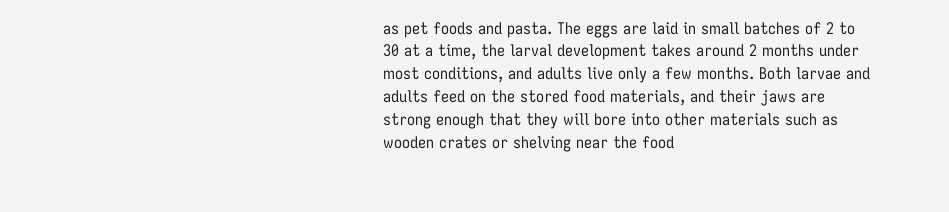as pet foods and pasta. The eggs are laid in small batches of 2 to 30 at a time, the larval development takes around 2 months under most conditions, and adults live only a few months. Both larvae and adults feed on the stored food materials, and their jaws are strong enough that they will bore into other materials such as wooden crates or shelving near the food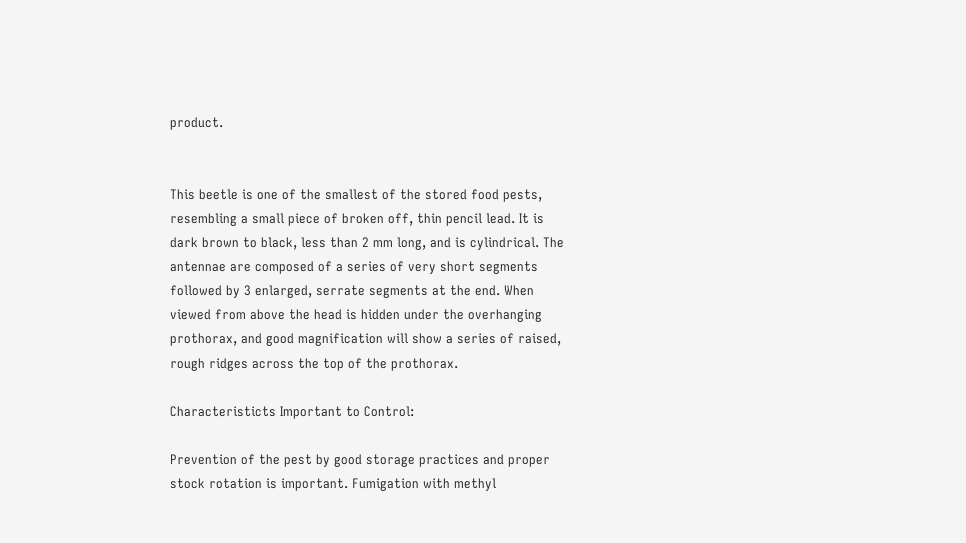product.


This beetle is one of the smallest of the stored food pests, resembling a small piece of broken off, thin pencil lead. It is dark brown to black, less than 2 mm long, and is cylindrical. The antennae are composed of a series of very short segments followed by 3 enlarged, serrate segments at the end. When viewed from above the head is hidden under the overhanging prothorax, and good magnification will show a series of raised, rough ridges across the top of the prothorax.

Characteristicts Important to Control:

Prevention of the pest by good storage practices and proper stock rotation is important. Fumigation with methyl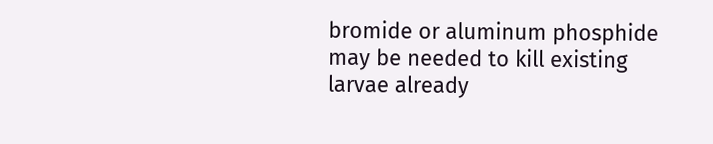bromide or aluminum phosphide may be needed to kill existing larvae already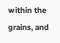within the grains, and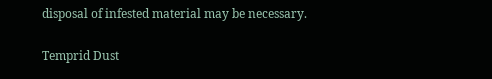disposal of infested material may be necessary.

Temprid Dust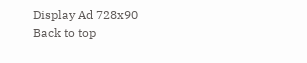Display Ad 728x90
Back to top